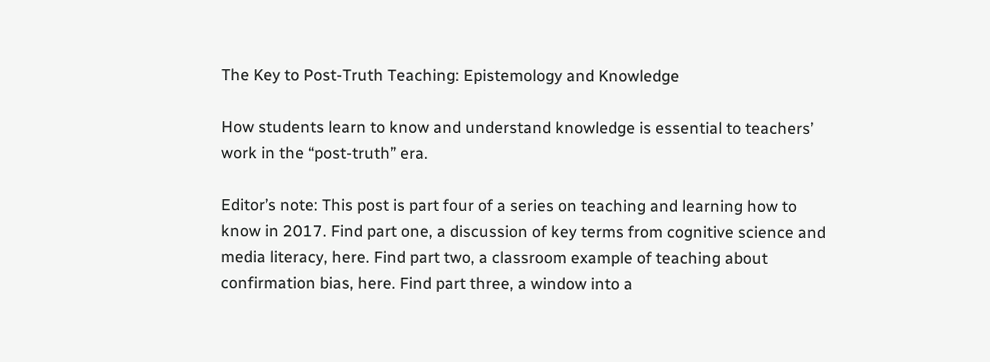The Key to Post-Truth Teaching: Epistemology and Knowledge

How students learn to know and understand knowledge is essential to teachers’ work in the “post-truth” era.

Editor’s note: This post is part four of a series on teaching and learning how to know in 2017. Find part one, a discussion of key terms from cognitive science and media literacy, here. Find part two, a classroom example of teaching about confirmation bias, here. Find part three, a window into a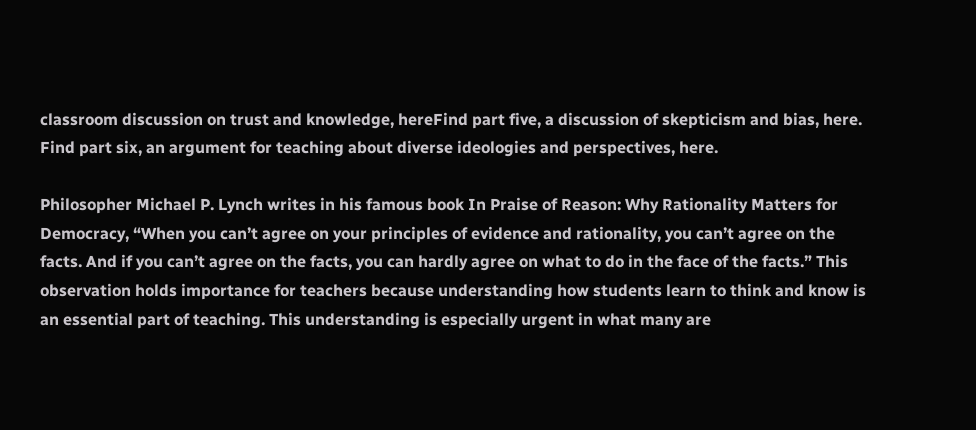classroom discussion on trust and knowledge, hereFind part five, a discussion of skepticism and bias, here. Find part six, an argument for teaching about diverse ideologies and perspectives, here.

Philosopher Michael P. Lynch writes in his famous book In Praise of Reason: Why Rationality Matters for Democracy, “When you can’t agree on your principles of evidence and rationality, you can’t agree on the facts. And if you can’t agree on the facts, you can hardly agree on what to do in the face of the facts.” This observation holds importance for teachers because understanding how students learn to think and know is an essential part of teaching. This understanding is especially urgent in what many are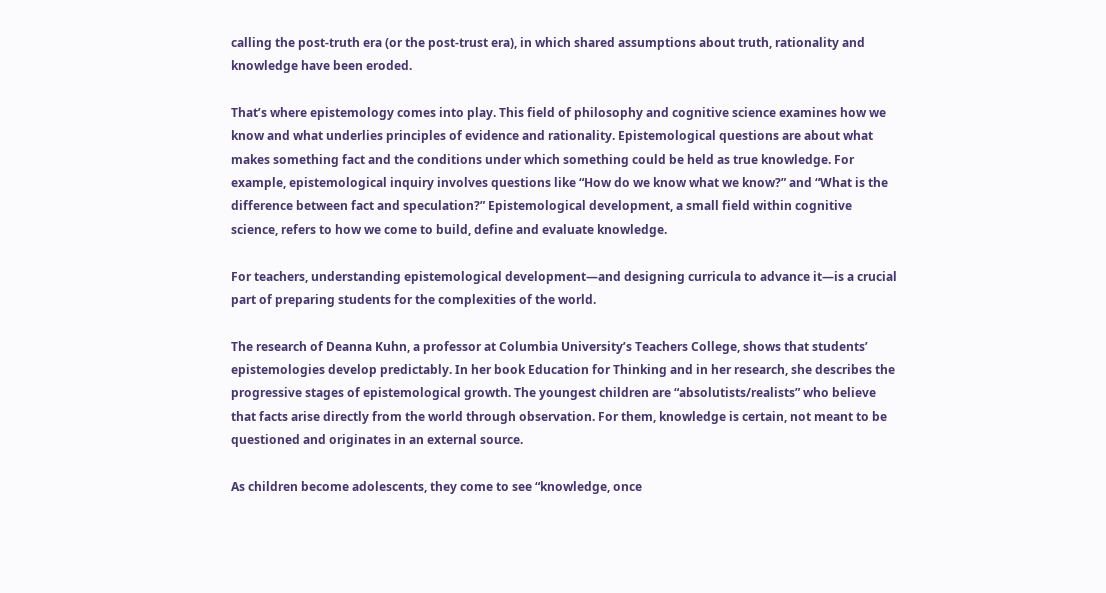calling the post-truth era (or the post-trust era), in which shared assumptions about truth, rationality and knowledge have been eroded.

That’s where epistemology comes into play. This field of philosophy and cognitive science examines how we know and what underlies principles of evidence and rationality. Epistemological questions are about what makes something fact and the conditions under which something could be held as true knowledge. For example, epistemological inquiry involves questions like “How do we know what we know?” and “What is the difference between fact and speculation?” Epistemological development, a small field within cognitive science, refers to how we come to build, define and evaluate knowledge.

For teachers, understanding epistemological development—and designing curricula to advance it—is a crucial part of preparing students for the complexities of the world.

The research of Deanna Kuhn, a professor at Columbia University’s Teachers College, shows that students’ epistemologies develop predictably. In her book Education for Thinking and in her research, she describes the progressive stages of epistemological growth. The youngest children are “absolutists/realists” who believe that facts arise directly from the world through observation. For them, knowledge is certain, not meant to be questioned and originates in an external source.

As children become adolescents, they come to see “knowledge, once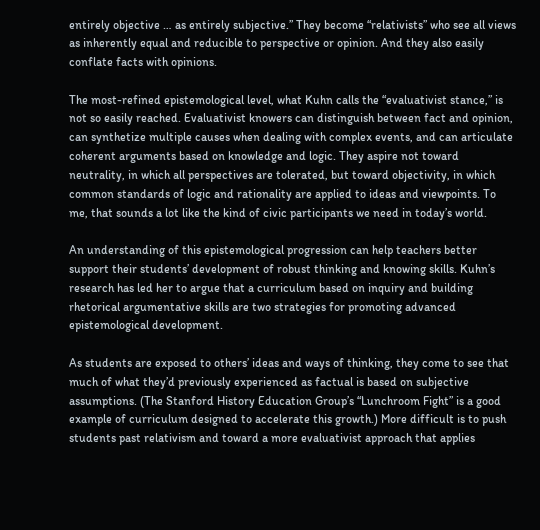entirely objective … as entirely subjective.” They become “relativists” who see all views as inherently equal and reducible to perspective or opinion. And they also easily conflate facts with opinions.

The most-refined epistemological level, what Kuhn calls the “evaluativist stance,” is not so easily reached. Evaluativist knowers can distinguish between fact and opinion, can synthetize multiple causes when dealing with complex events, and can articulate coherent arguments based on knowledge and logic. They aspire not toward neutrality, in which all perspectives are tolerated, but toward objectivity, in which common standards of logic and rationality are applied to ideas and viewpoints. To me, that sounds a lot like the kind of civic participants we need in today’s world.

An understanding of this epistemological progression can help teachers better support their students’ development of robust thinking and knowing skills. Kuhn’s research has led her to argue that a curriculum based on inquiry and building rhetorical argumentative skills are two strategies for promoting advanced epistemological development.

As students are exposed to others’ ideas and ways of thinking, they come to see that much of what they’d previously experienced as factual is based on subjective assumptions. (The Stanford History Education Group’s “Lunchroom Fight” is a good example of curriculum designed to accelerate this growth.) More difficult is to push students past relativism and toward a more evaluativist approach that applies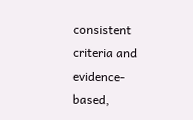consistent criteria and evidence-based,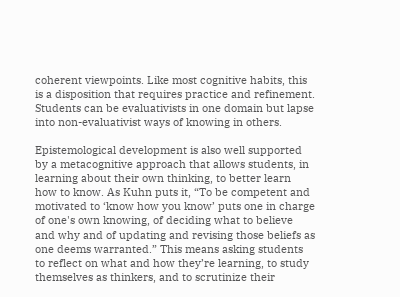coherent viewpoints. Like most cognitive habits, this is a disposition that requires practice and refinement. Students can be evaluativists in one domain but lapse into non-evaluativist ways of knowing in others.

Epistemological development is also well supported by a metacognitive approach that allows students, in learning about their own thinking, to better learn how to know. As Kuhn puts it, “To be competent and motivated to ‘know how you know’ puts one in charge of one's own knowing, of deciding what to believe and why and of updating and revising those beliefs as one deems warranted.” This means asking students to reflect on what and how they’re learning, to study themselves as thinkers, and to scrutinize their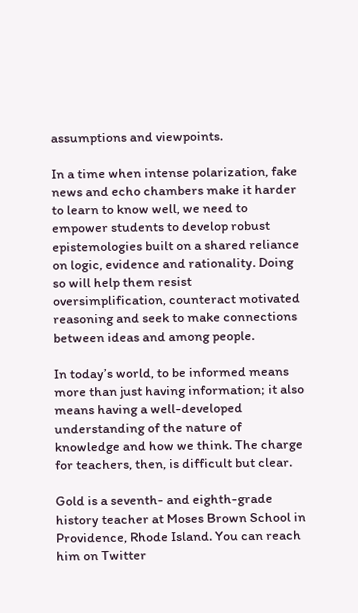assumptions and viewpoints.

In a time when intense polarization, fake news and echo chambers make it harder to learn to know well, we need to empower students to develop robust epistemologies built on a shared reliance on logic, evidence and rationality. Doing so will help them resist oversimplification, counteract motivated reasoning and seek to make connections between ideas and among people.

In today’s world, to be informed means more than just having information; it also means having a well-developed understanding of the nature of knowledge and how we think. The charge for teachers, then, is difficult but clear.

Gold is a seventh- and eighth-grade history teacher at Moses Brown School in Providence, Rhode Island. You can reach him on Twitter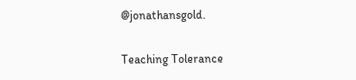@jonathansgold.

Teaching Tolerance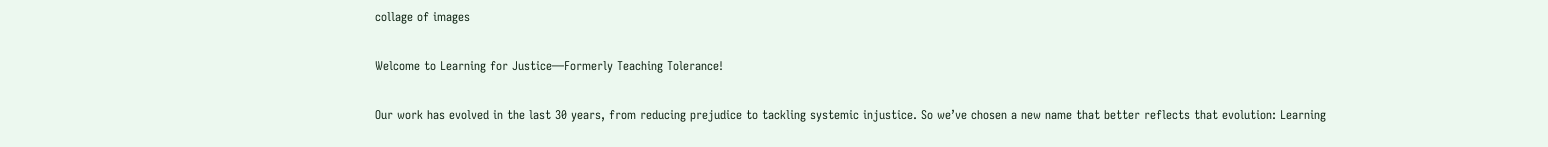collage of images

Welcome to Learning for Justice—Formerly Teaching Tolerance!

Our work has evolved in the last 30 years, from reducing prejudice to tackling systemic injustice. So we’ve chosen a new name that better reflects that evolution: Learning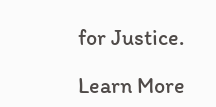for Justice.

Learn More